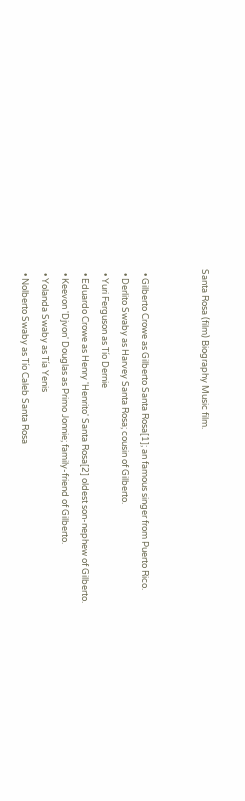Santa Rosa (film) Biography Music film.


  • Gilberto Crowe as Gilberto Santa Rosa[1]; an famous singer from Puerto Rico.
  • Derlito Swaby as Harvey Santa Rosa; cousin of Gilberto.
  • Yuri Ferguson as Tío Dernie
  • Eduardo Crowe as Henry 'Henrito' Santa Rosa[2] oldest son-nephew of Gilberto.
  • Keevon 'Djvon' Douglas as Primo Jonnie; family-friend of Gilberto.
  • Yolanda Swaby as Tía Yenis
  • Nolberto Swaby as Tío Caleb Santa Rosa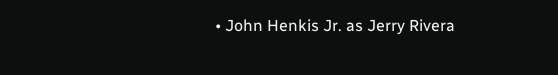• John Henkis Jr. as Jerry Rivera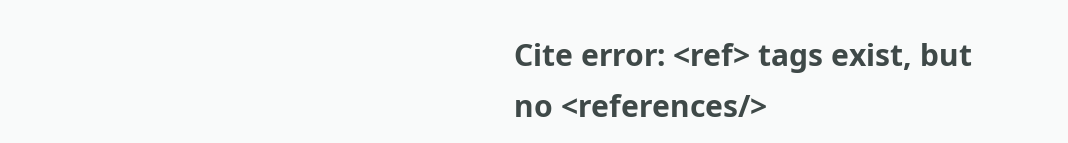Cite error: <ref> tags exist, but no <references/>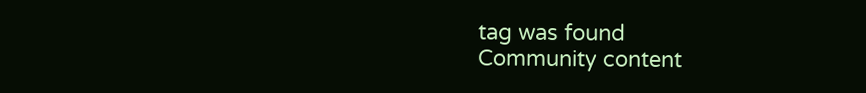tag was found
Community content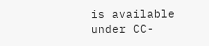is available under CC-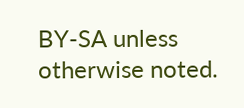BY-SA unless otherwise noted.